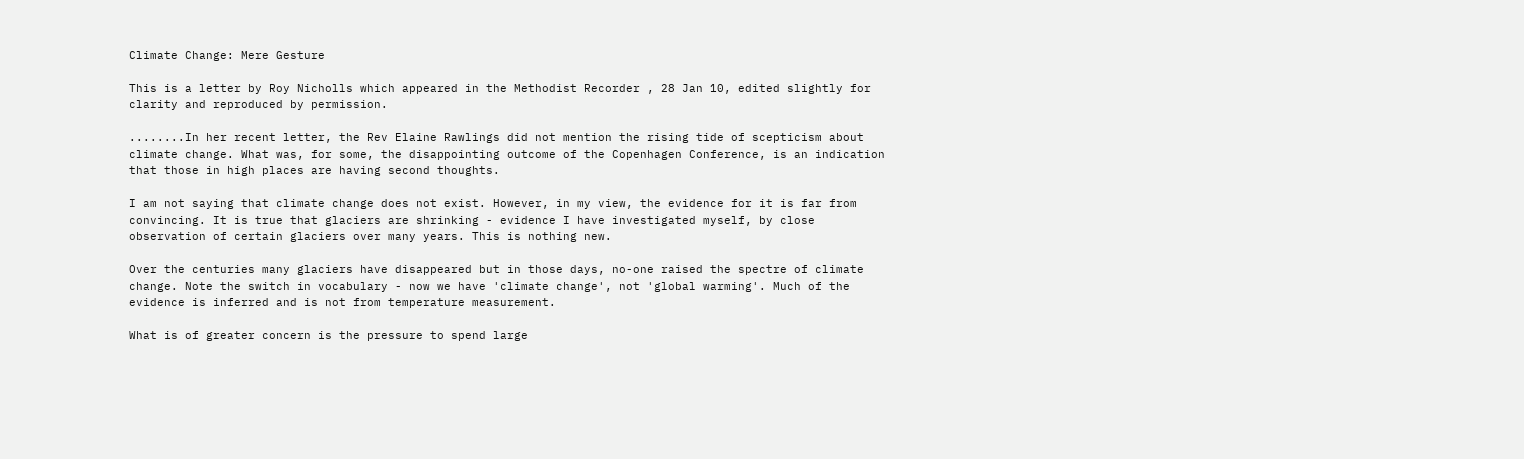Climate Change: Mere Gesture

This is a letter by Roy Nicholls which appeared in the Methodist Recorder , 28 Jan 10, edited slightly for clarity and reproduced by permission.

........In her recent letter, the Rev Elaine Rawlings did not mention the rising tide of scepticism about climate change. What was, for some, the disappointing outcome of the Copenhagen Conference, is an indication that those in high places are having second thoughts.

I am not saying that climate change does not exist. However, in my view, the evidence for it is far from convincing. It is true that glaciers are shrinking - evidence I have investigated myself, by close observation of certain glaciers over many years. This is nothing new.

Over the centuries many glaciers have disappeared but in those days, no-one raised the spectre of climate change. Note the switch in vocabulary - now we have 'climate change', not 'global warming'. Much of the evidence is inferred and is not from temperature measurement.

What is of greater concern is the pressure to spend large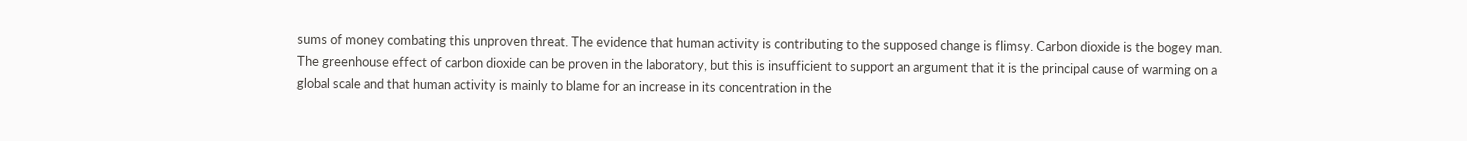sums of money combating this unproven threat. The evidence that human activity is contributing to the supposed change is flimsy. Carbon dioxide is the bogey man. The greenhouse effect of carbon dioxide can be proven in the laboratory, but this is insufficient to support an argument that it is the principal cause of warming on a global scale and that human activity is mainly to blame for an increase in its concentration in the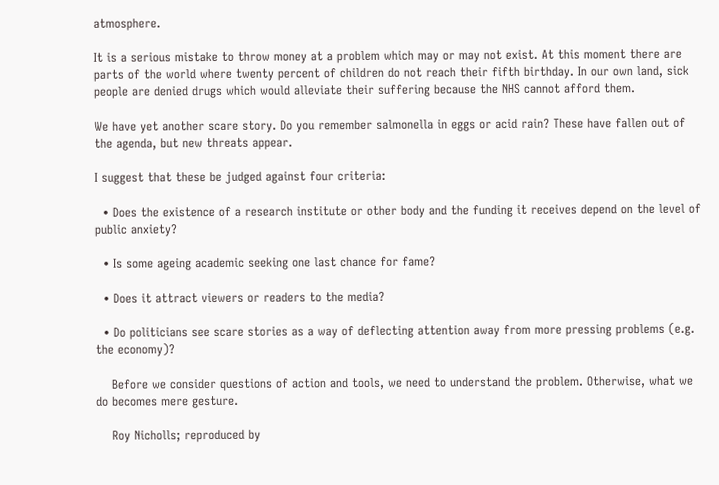atmosphere.

It is a serious mistake to throw money at a problem which may or may not exist. At this moment there are parts of the world where twenty percent of children do not reach their fifth birthday. In our own land, sick people are denied drugs which would alleviate their suffering because the NHS cannot afford them.

We have yet another scare story. Do you remember salmonella in eggs or acid rain? These have fallen out of the agenda, but new threats appear.

I suggest that these be judged against four criteria:

  • Does the existence of a research institute or other body and the funding it receives depend on the level of public anxiety?

  • Is some ageing academic seeking one last chance for fame?

  • Does it attract viewers or readers to the media?

  • Do politicians see scare stories as a way of deflecting attention away from more pressing problems (e.g. the economy)?

    Before we consider questions of action and tools, we need to understand the problem. Otherwise, what we do becomes mere gesture.

    Roy Nicholls; reproduced by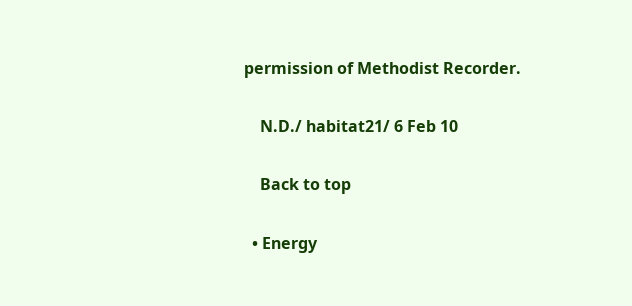permission of Methodist Recorder.

    N.D./ habitat21/ 6 Feb 10

    Back to top

  • Energy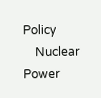Policy
    Nuclear Power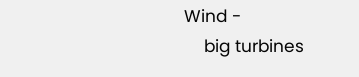Wind -
    big turbines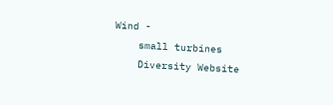Wind -
    small turbines
    Diversity Website